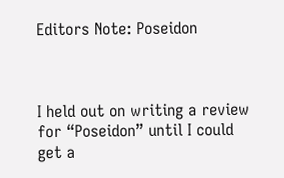Editors Note: Poseidon



I held out on writing a review for “Poseidon” until I could get a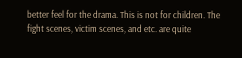better feel for the drama. This is not for children. The fight scenes, victim scenes, and etc. are quite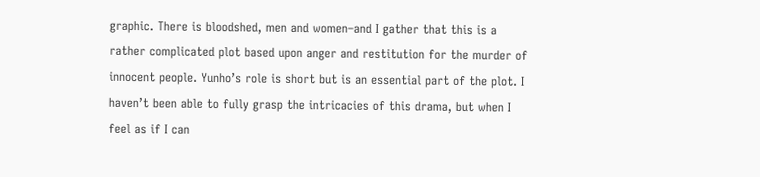graphic. There is bloodshed, men and women–and I gather that this is a rather complicated plot based upon anger and restitution for the murder of innocent people. Yunho’s role is short but is an essential part of the plot. I haven’t been able to fully grasp the intricacies of this drama, but when I feel as if I can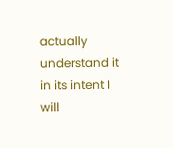actually understand it in its intent I will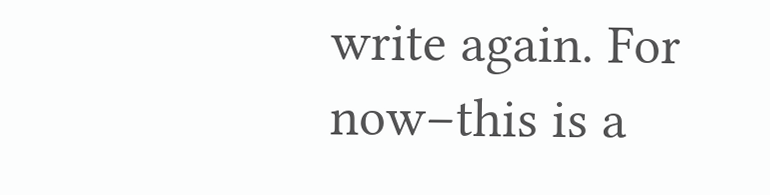write again. For now–this is a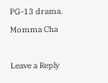PG-13 drama.   Momma Cha

Leave a Reply